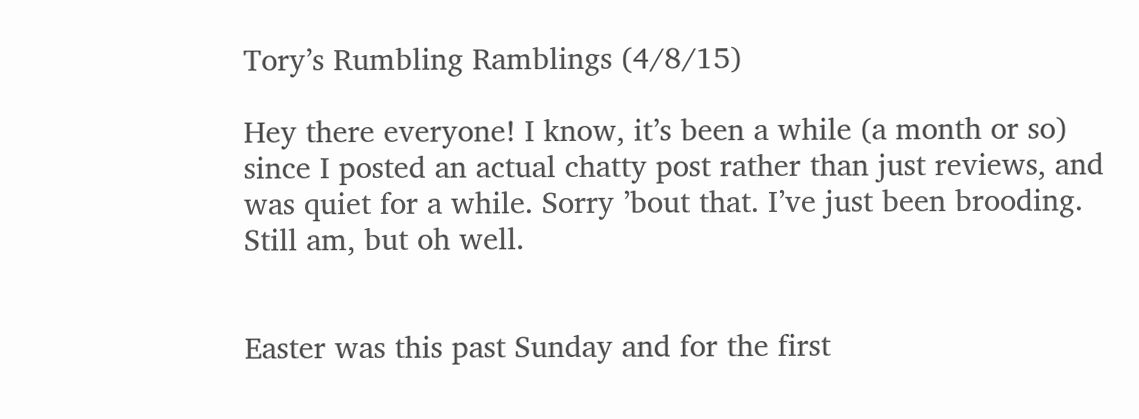Tory’s Rumbling Ramblings (4/8/15)

Hey there everyone! I know, it’s been a while (a month or so) since I posted an actual chatty post rather than just reviews, and was quiet for a while. Sorry ’bout that. I’ve just been brooding. Still am, but oh well.


Easter was this past Sunday and for the first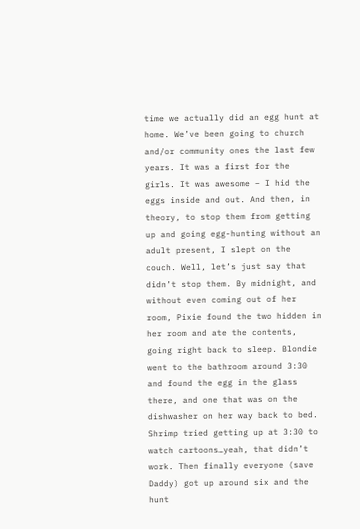time we actually did an egg hunt at home. We’ve been going to church and/or community ones the last few years. It was a first for the girls. It was awesome – I hid the eggs inside and out. And then, in theory, to stop them from getting up and going egg-hunting without an adult present, I slept on the couch. Well, let’s just say that didn’t stop them. By midnight, and without even coming out of her room, Pixie found the two hidden in her room and ate the contents, going right back to sleep. Blondie went to the bathroom around 3:30 and found the egg in the glass there, and one that was on the dishwasher on her way back to bed. Shrimp tried getting up at 3:30 to watch cartoons…yeah, that didn’t work. Then finally everyone (save Daddy) got up around six and the hunt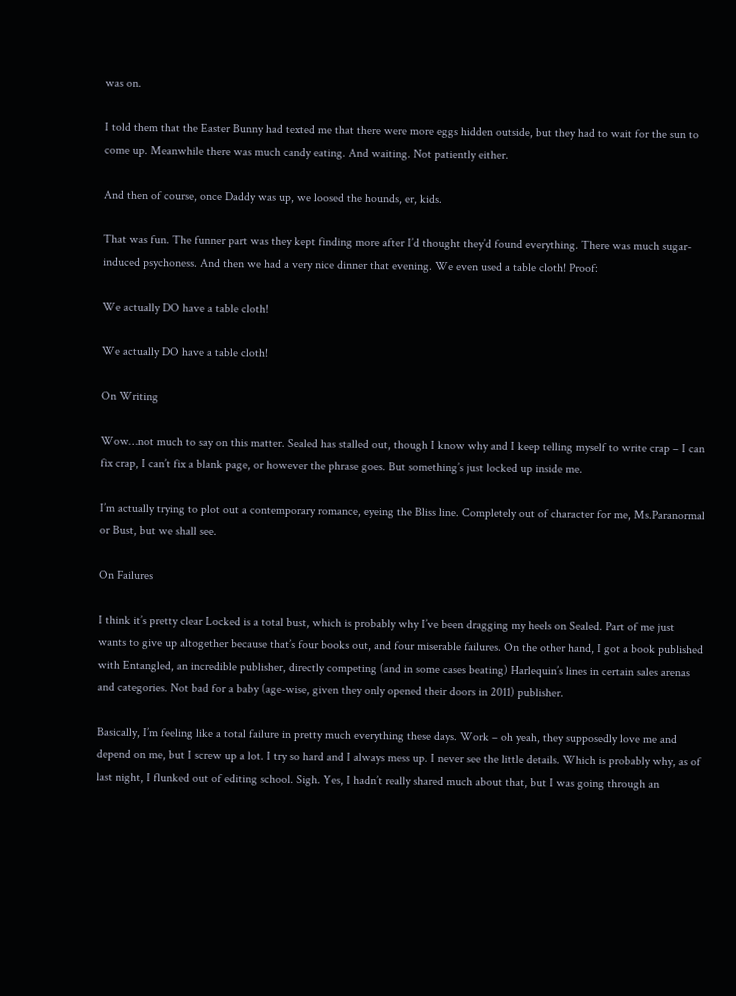was on.

I told them that the Easter Bunny had texted me that there were more eggs hidden outside, but they had to wait for the sun to come up. Meanwhile there was much candy eating. And waiting. Not patiently either.

And then of course, once Daddy was up, we loosed the hounds, er, kids.

That was fun. The funner part was they kept finding more after I’d thought they’d found everything. There was much sugar-induced psychoness. And then we had a very nice dinner that evening. We even used a table cloth! Proof:

We actually DO have a table cloth!

We actually DO have a table cloth!

On Writing

Wow…not much to say on this matter. Sealed has stalled out, though I know why and I keep telling myself to write crap – I can fix crap, I can’t fix a blank page, or however the phrase goes. But something’s just locked up inside me.

I’m actually trying to plot out a contemporary romance, eyeing the Bliss line. Completely out of character for me, Ms.Paranormal or Bust, but we shall see.

On Failures

I think it’s pretty clear Locked is a total bust, which is probably why I’ve been dragging my heels on Sealed. Part of me just wants to give up altogether because that’s four books out, and four miserable failures. On the other hand, I got a book published with Entangled, an incredible publisher, directly competing (and in some cases beating) Harlequin’s lines in certain sales arenas and categories. Not bad for a baby (age-wise, given they only opened their doors in 2011) publisher.

Basically, I’m feeling like a total failure in pretty much everything these days. Work – oh yeah, they supposedly love me and depend on me, but I screw up a lot. I try so hard and I always mess up. I never see the little details. Which is probably why, as of last night, I flunked out of editing school. Sigh. Yes, I hadn’t really shared much about that, but I was going through an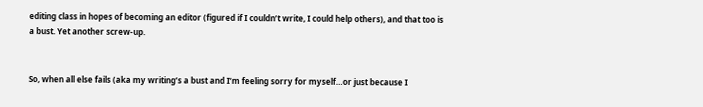editing class in hopes of becoming an editor (figured if I couldn’t write, I could help others), and that too is a bust. Yet another screw-up.


So, when all else fails (aka my writing’s a bust and I’m feeling sorry for myself…or just because I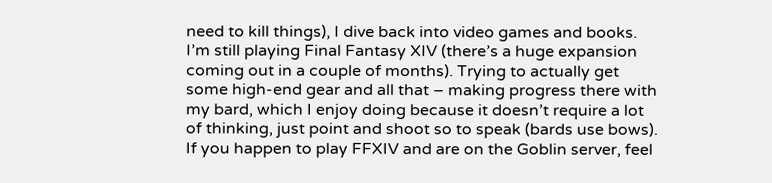need to kill things), I dive back into video games and books. I’m still playing Final Fantasy XIV (there’s a huge expansion coming out in a couple of months). Trying to actually get some high-end gear and all that – making progress there with my bard, which I enjoy doing because it doesn’t require a lot of thinking, just point and shoot so to speak (bards use bows). If you happen to play FFXIV and are on the Goblin server, feel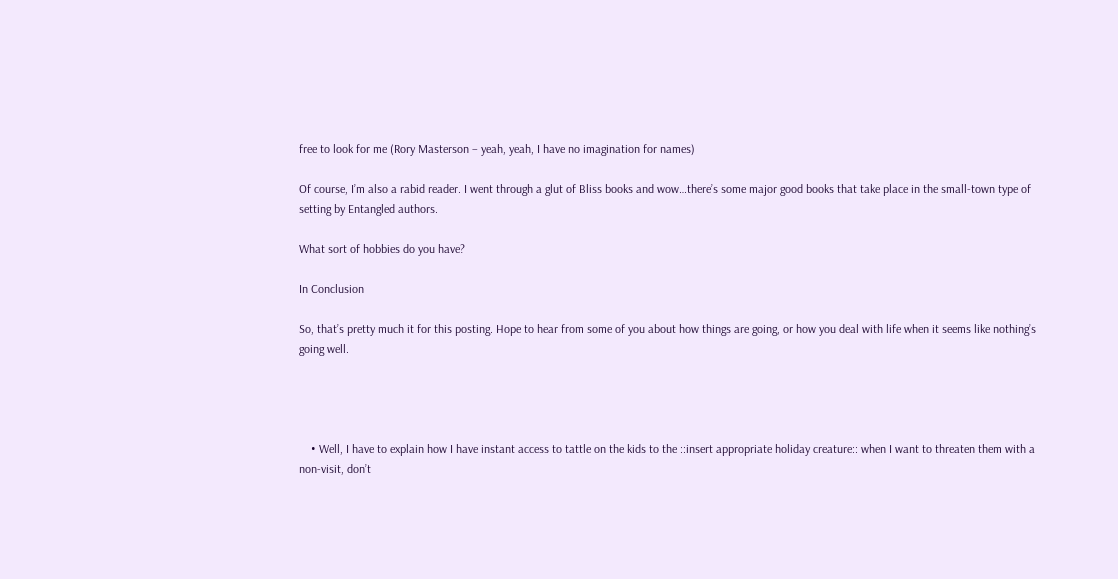free to look for me (Rory Masterson – yeah, yeah, I have no imagination for names)

Of course, I’m also a rabid reader. I went through a glut of Bliss books and wow…there’s some major good books that take place in the small-town type of setting by Entangled authors.

What sort of hobbies do you have?

In Conclusion

So, that’s pretty much it for this posting. Hope to hear from some of you about how things are going, or how you deal with life when it seems like nothing’s going well.




    • Well, I have to explain how I have instant access to tattle on the kids to the ::insert appropriate holiday creature:: when I want to threaten them with a non-visit, don’t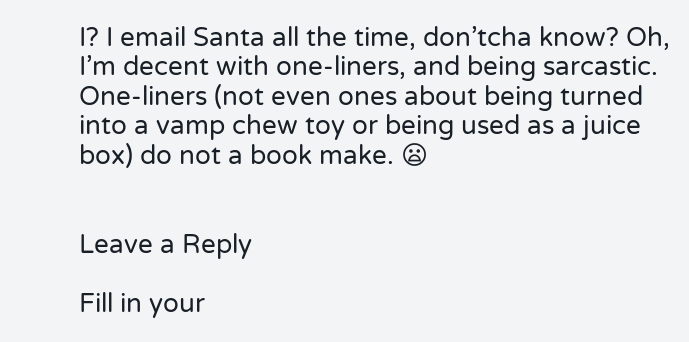I? I email Santa all the time, don’tcha know? Oh, I’m decent with one-liners, and being sarcastic. One-liners (not even ones about being turned into a vamp chew toy or being used as a juice box) do not a book make. 😦


Leave a Reply

Fill in your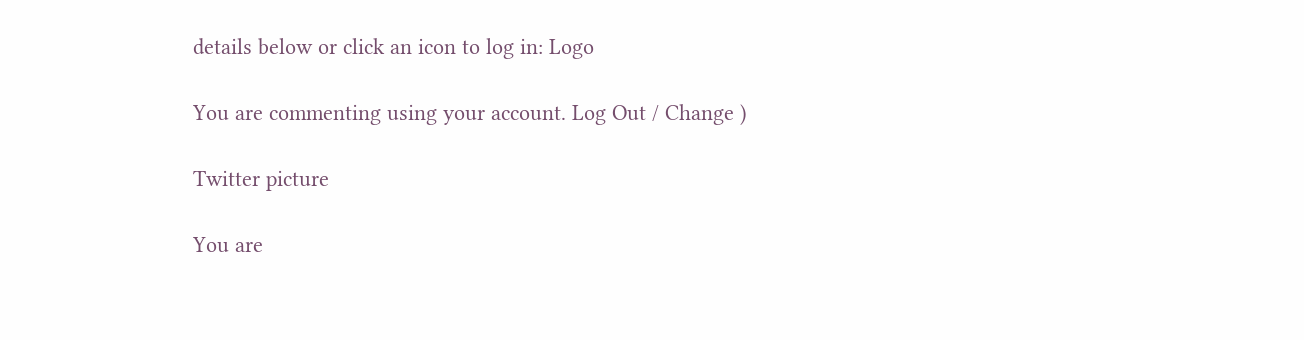details below or click an icon to log in: Logo

You are commenting using your account. Log Out / Change )

Twitter picture

You are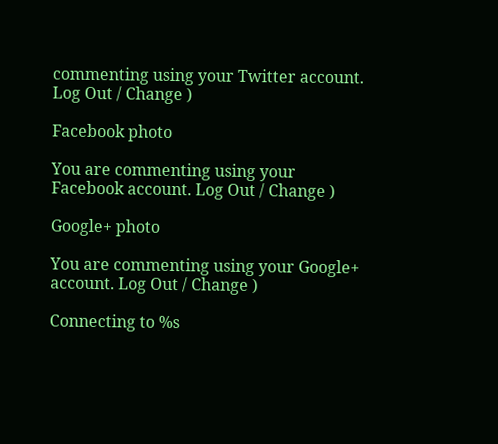commenting using your Twitter account. Log Out / Change )

Facebook photo

You are commenting using your Facebook account. Log Out / Change )

Google+ photo

You are commenting using your Google+ account. Log Out / Change )

Connecting to %s